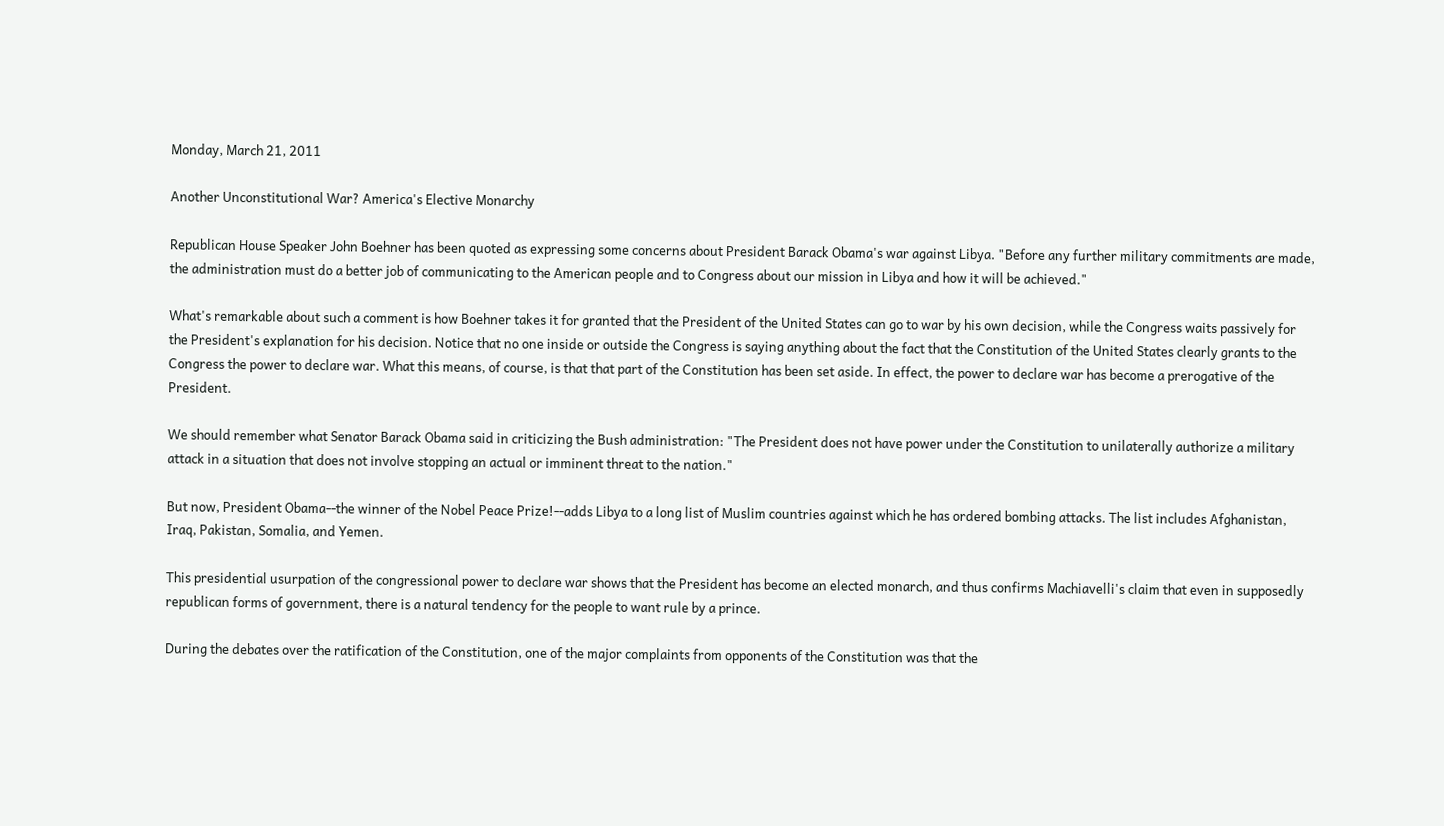Monday, March 21, 2011

Another Unconstitutional War? America's Elective Monarchy

Republican House Speaker John Boehner has been quoted as expressing some concerns about President Barack Obama's war against Libya. "Before any further military commitments are made, the administration must do a better job of communicating to the American people and to Congress about our mission in Libya and how it will be achieved."

What's remarkable about such a comment is how Boehner takes it for granted that the President of the United States can go to war by his own decision, while the Congress waits passively for the President's explanation for his decision. Notice that no one inside or outside the Congress is saying anything about the fact that the Constitution of the United States clearly grants to the Congress the power to declare war. What this means, of course, is that that part of the Constitution has been set aside. In effect, the power to declare war has become a prerogative of the President.

We should remember what Senator Barack Obama said in criticizing the Bush administration: "The President does not have power under the Constitution to unilaterally authorize a military attack in a situation that does not involve stopping an actual or imminent threat to the nation."

But now, President Obama--the winner of the Nobel Peace Prize!--adds Libya to a long list of Muslim countries against which he has ordered bombing attacks. The list includes Afghanistan, Iraq, Pakistan, Somalia, and Yemen.

This presidential usurpation of the congressional power to declare war shows that the President has become an elected monarch, and thus confirms Machiavelli's claim that even in supposedly republican forms of government, there is a natural tendency for the people to want rule by a prince.

During the debates over the ratification of the Constitution, one of the major complaints from opponents of the Constitution was that the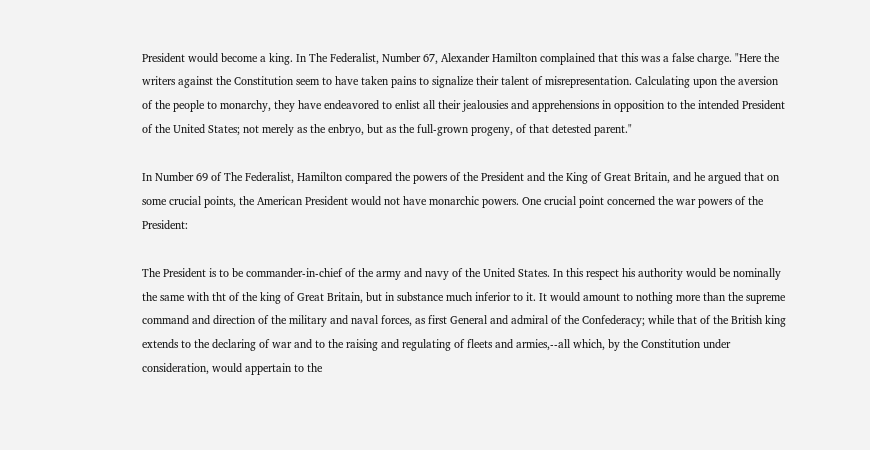President would become a king. In The Federalist, Number 67, Alexander Hamilton complained that this was a false charge. "Here the writers against the Constitution seem to have taken pains to signalize their talent of misrepresentation. Calculating upon the aversion of the people to monarchy, they have endeavored to enlist all their jealousies and apprehensions in opposition to the intended President of the United States; not merely as the enbryo, but as the full-grown progeny, of that detested parent."

In Number 69 of The Federalist, Hamilton compared the powers of the President and the King of Great Britain, and he argued that on some crucial points, the American President would not have monarchic powers. One crucial point concerned the war powers of the President:

The President is to be commander-in-chief of the army and navy of the United States. In this respect his authority would be nominally the same with tht of the king of Great Britain, but in substance much inferior to it. It would amount to nothing more than the supreme command and direction of the military and naval forces, as first General and admiral of the Confederacy; while that of the British king extends to the declaring of war and to the raising and regulating of fleets and armies,--all which, by the Constitution under consideration, would appertain to the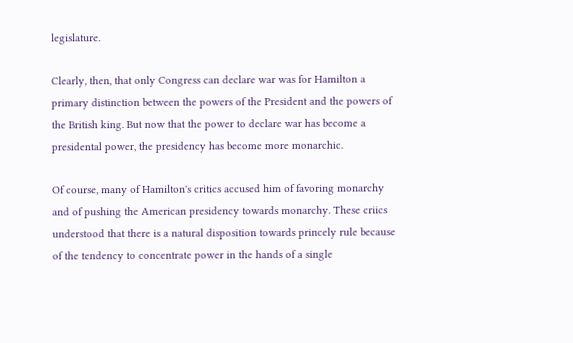legislature.

Clearly, then, that only Congress can declare war was for Hamilton a primary distinction between the powers of the President and the powers of the British king. But now that the power to declare war has become a presidental power, the presidency has become more monarchic.

Of course, many of Hamilton's critics accused him of favoring monarchy and of pushing the American presidency towards monarchy. These criics understood that there is a natural disposition towards princely rule because of the tendency to concentrate power in the hands of a single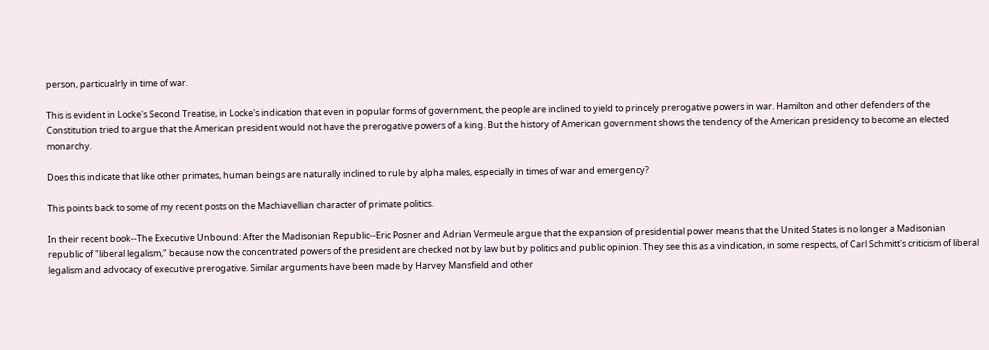person, particualrly in time of war.

This is evident in Locke's Second Treatise, in Locke's indication that even in popular forms of government, the people are inclined to yield to princely prerogative powers in war. Hamilton and other defenders of the Constitution tried to argue that the American president would not have the prerogative powers of a king. But the history of American government shows the tendency of the American presidency to become an elected monarchy.

Does this indicate that like other primates, human beings are naturally inclined to rule by alpha males, especially in times of war and emergency?

This points back to some of my recent posts on the Machiavellian character of primate politics.

In their recent book--The Executive Unbound: After the Madisonian Republic--Eric Posner and Adrian Vermeule argue that the expansion of presidential power means that the United States is no longer a Madisonian republic of "liberal legalism," because now the concentrated powers of the president are checked not by law but by politics and public opinion. They see this as a vindication, in some respects, of Carl Schmitt's criticism of liberal legalism and advocacy of executive prerogative. Similar arguments have been made by Harvey Mansfield and other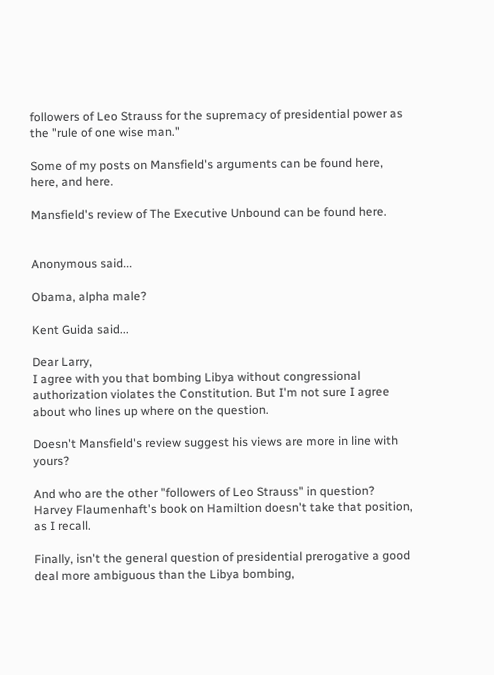followers of Leo Strauss for the supremacy of presidential power as the "rule of one wise man."

Some of my posts on Mansfield's arguments can be found here, here, and here.

Mansfield's review of The Executive Unbound can be found here.


Anonymous said...

Obama, alpha male?

Kent Guida said...

Dear Larry,
I agree with you that bombing Libya without congressional authorization violates the Constitution. But I'm not sure I agree about who lines up where on the question.

Doesn't Mansfield's review suggest his views are more in line with yours?

And who are the other "followers of Leo Strauss" in question? Harvey Flaumenhaft's book on Hamiltion doesn't take that position, as I recall.

Finally, isn't the general question of presidential prerogative a good deal more ambiguous than the Libya bombing,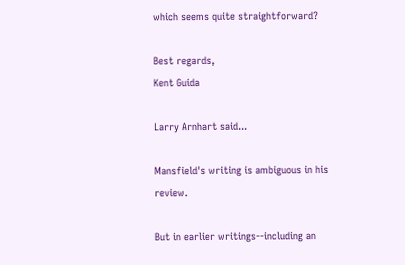which seems quite straightforward?

Best regards,
Kent Guida

Larry Arnhart said...

Mansfield's writing is ambiguous in his review.

But in earlier writings--including an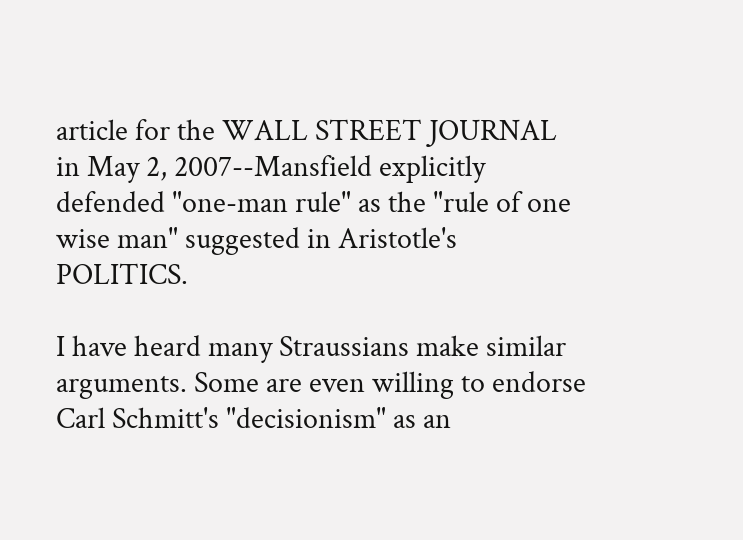article for the WALL STREET JOURNAL in May 2, 2007--Mansfield explicitly defended "one-man rule" as the "rule of one wise man" suggested in Aristotle's POLITICS.

I have heard many Straussians make similar arguments. Some are even willing to endorse Carl Schmitt's "decisionism" as an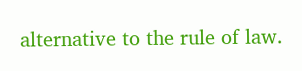alternative to the rule of law.